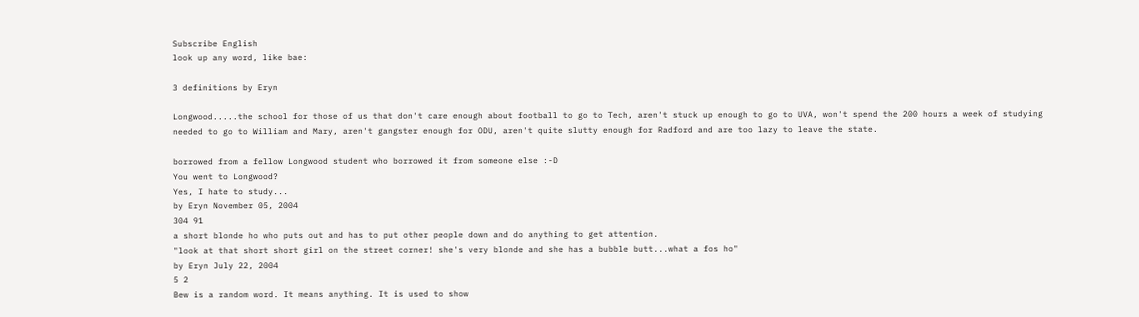Subscribe English
look up any word, like bae:

3 definitions by Eryn

Longwood.....the school for those of us that don't care enough about football to go to Tech, aren't stuck up enough to go to UVA, won't spend the 200 hours a week of studying needed to go to William and Mary, aren't gangster enough for ODU, aren't quite slutty enough for Radford and are too lazy to leave the state.

borrowed from a fellow Longwood student who borrowed it from someone else :-D
You went to Longwood?
Yes, I hate to study...
by Eryn November 05, 2004
304 91
a short blonde ho who puts out and has to put other people down and do anything to get attention.
"look at that short short girl on the street corner! she's very blonde and she has a bubble butt...what a fos ho"
by Eryn July 22, 2004
5 2
Bew is a random word. It means anything. It is used to show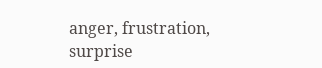anger, frustration, surprise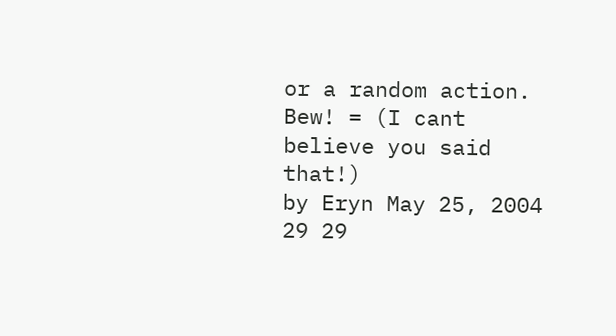or a random action.
Bew! = (I cant believe you said that!)
by Eryn May 25, 2004
29 29